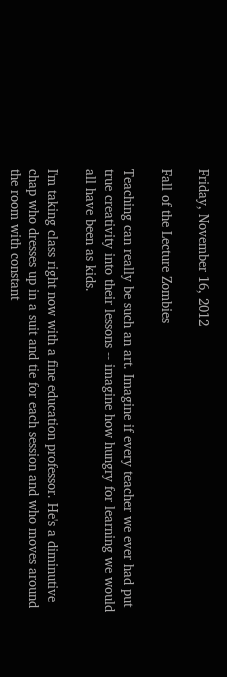Friday, November 16, 2012

Fall of the Lecture Zombies

Teaching can really be such an art. Imagine if every teacher we ever had put true creativity into their lessons -- imagine how hungry for learning we would all have been as kids.

I'm taking class right now with a fine education professor. He's a diminutive chap who dresses up in a suit and tie for each session and who moves around the room with constant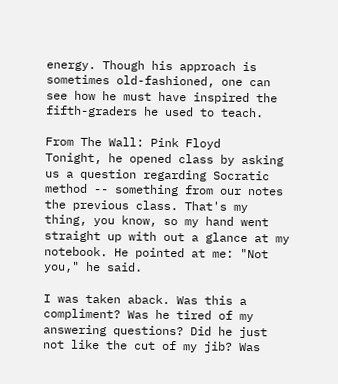energy. Though his approach is sometimes old-fashioned, one can see how he must have inspired the fifth-graders he used to teach.

From The Wall: Pink Floyd
Tonight, he opened class by asking us a question regarding Socratic method -- something from our notes the previous class. That's my thing, you know, so my hand went straight up with out a glance at my notebook. He pointed at me: "Not you," he said.

I was taken aback. Was this a compliment? Was he tired of my answering questions? Did he just not like the cut of my jib? Was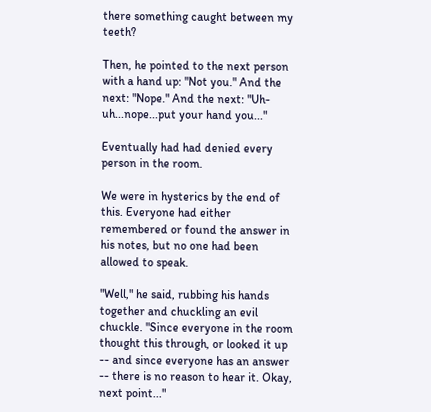there something caught between my teeth?

Then, he pointed to the next person with a hand up: "Not you." And the next: "Nope." And the next: "Uh-uh...nope...put your hand you..."

Eventually had had denied every person in the room.

We were in hysterics by the end of this. Everyone had either remembered or found the answer in his notes, but no one had been allowed to speak.

"Well," he said, rubbing his hands together and chuckling an evil chuckle. "Since everyone in the room thought this through, or looked it up -- and since everyone has an answer -- there is no reason to hear it. Okay, next point..."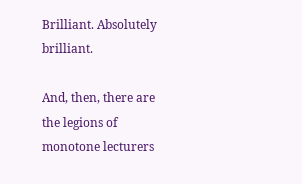Brilliant. Absolutely brilliant.

And, then, there are the legions of monotone lecturers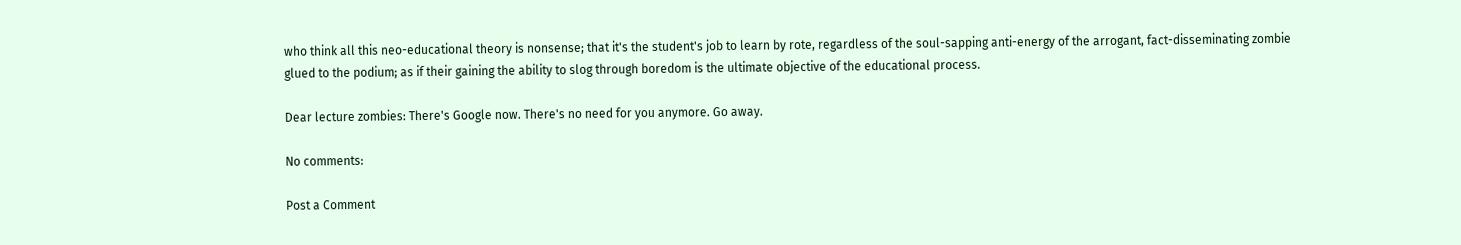who think all this neo-educational theory is nonsense; that it's the student's job to learn by rote, regardless of the soul-sapping anti-energy of the arrogant, fact-disseminating zombie glued to the podium; as if their gaining the ability to slog through boredom is the ultimate objective of the educational process.

Dear lecture zombies: There's Google now. There's no need for you anymore. Go away.

No comments:

Post a Comment